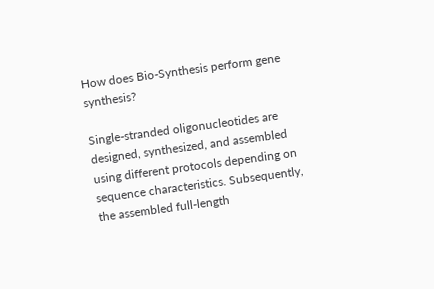How does Bio-Synthesis perform gene synthesis?

Single-stranded oligonucleotides are designed, synthesized, and assembled using different protocols depending on sequence characteristics. Subsequently, the assembled full-length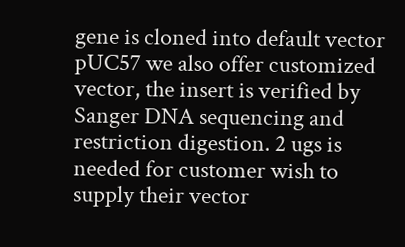gene is cloned into default vector pUC57 we also offer customized vector, the insert is verified by Sanger DNA sequencing and restriction digestion. 2 ugs is needed for customer wish to supply their vector